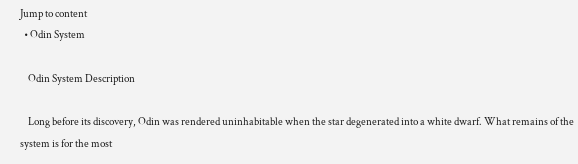Jump to content
  • Odin System

    Odin System Description

    Long before its discovery, Odin was rendered uninhabitable when the star degenerated into a white dwarf. What remains of the system is for the most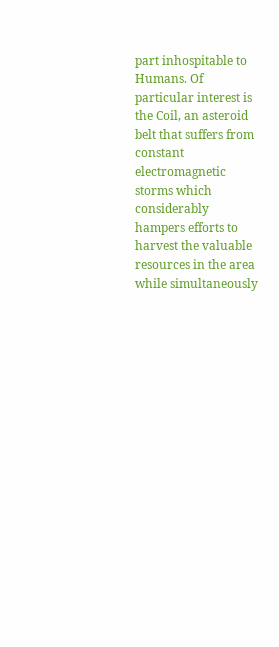part inhospitable to Humans. Of particular interest is the Coil, an asteroid belt that suffers from constant electromagnetic storms which considerably hampers efforts to harvest the valuable resources in the area while simultaneously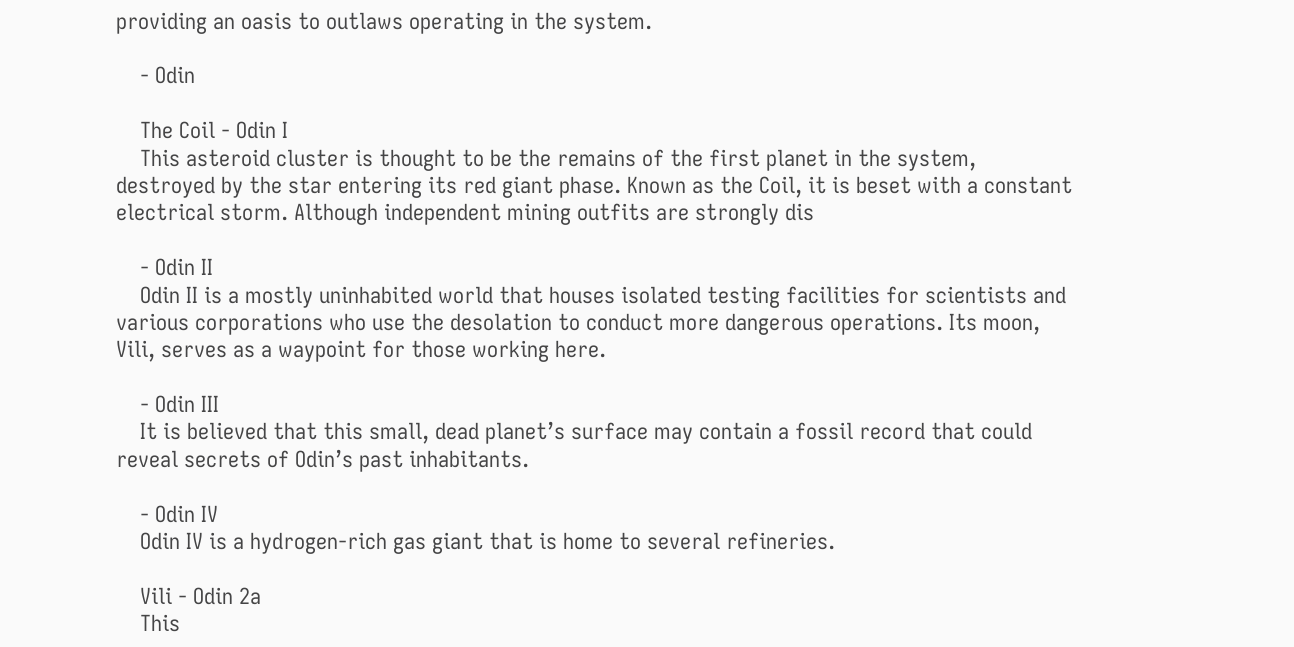providing an oasis to outlaws operating in the system.

    - Odin

    The Coil - Odin I
    This asteroid cluster is thought to be the remains of the first planet in the system, destroyed by the star entering its red giant phase. Known as the Coil, it is beset with a constant electrical storm. Although independent mining outfits are strongly dis

    - Odin II
    Odin II is a mostly uninhabited world that houses isolated testing facilities for scientists and various corporations who use the desolation to conduct more dangerous operations. Its moon, Vili, serves as a waypoint for those working here.

    - Odin III
    It is believed that this small, dead planet’s surface may contain a fossil record that could reveal secrets of Odin’s past inhabitants.

    - Odin IV
    Odin IV is a hydrogen-rich gas giant that is home to several refineries.

    Vili - Odin 2a
    This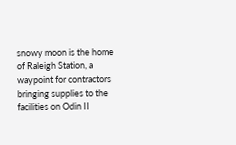snowy moon is the home of Raleigh Station, a waypoint for contractors bringing supplies to the facilities on Odin II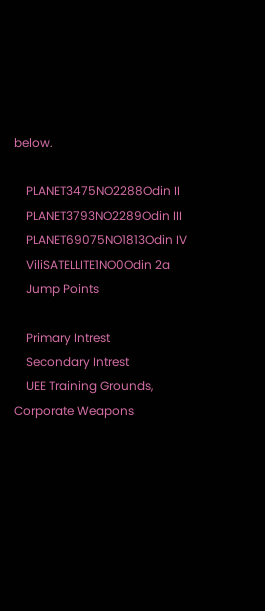below.

    PLANET3475NO2288Odin II
    PLANET3793NO2289Odin III
    PLANET69075NO1813Odin IV
    ViliSATELLITE1NO0Odin 2a
    Jump Points

    Primary Intrest
    Secondary Intrest
    UEE Training Grounds, Corporate Weapons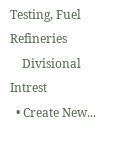Testing, Fuel Refineries
    Divisional Intrest
  • Create New...